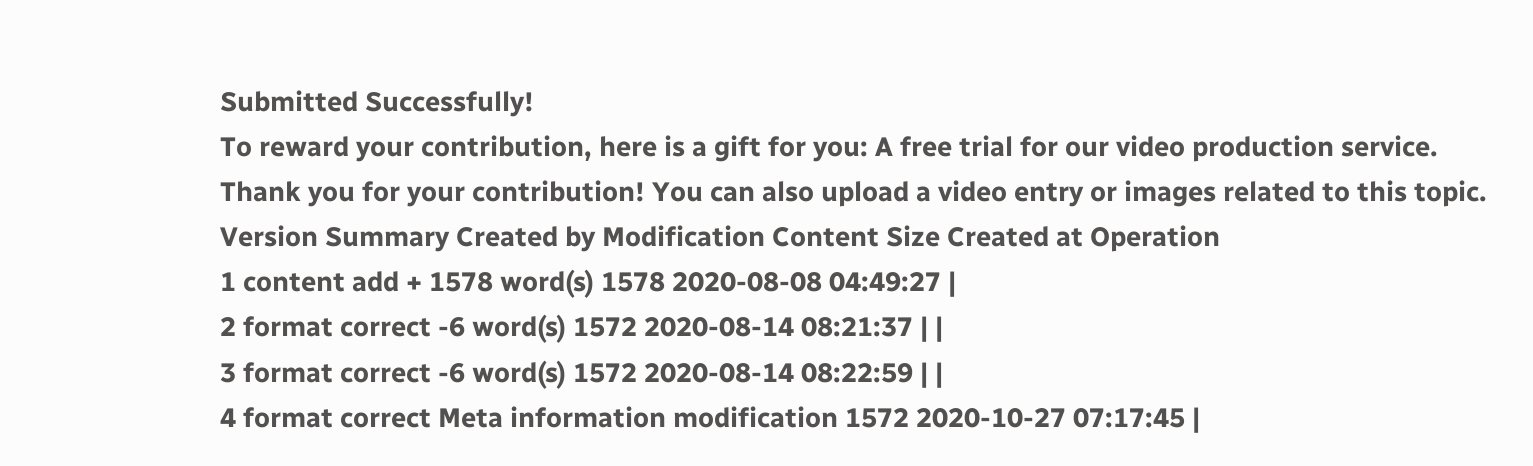Submitted Successfully!
To reward your contribution, here is a gift for you: A free trial for our video production service.
Thank you for your contribution! You can also upload a video entry or images related to this topic.
Version Summary Created by Modification Content Size Created at Operation
1 content add + 1578 word(s) 1578 2020-08-08 04:49:27 |
2 format correct -6 word(s) 1572 2020-08-14 08:21:37 | |
3 format correct -6 word(s) 1572 2020-08-14 08:22:59 | |
4 format correct Meta information modification 1572 2020-10-27 07:17:45 |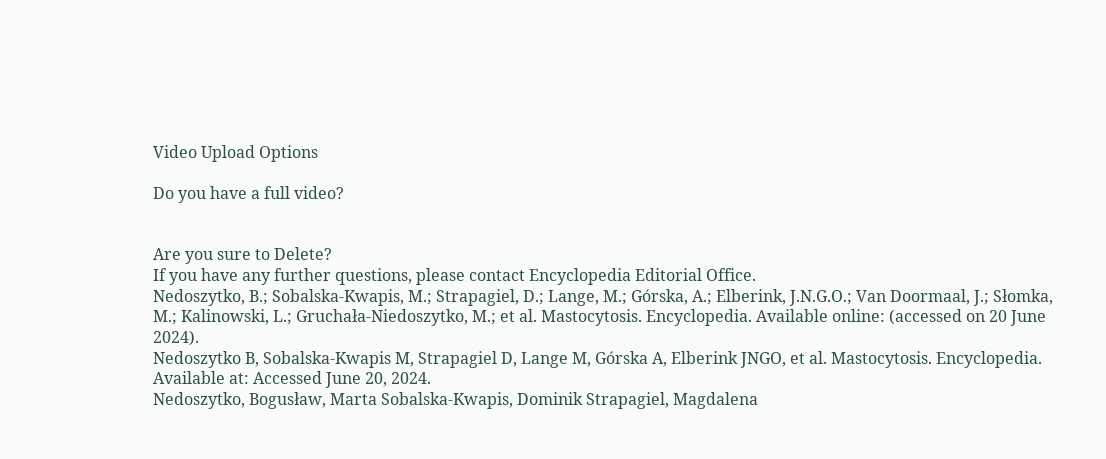Video Upload Options

Do you have a full video?


Are you sure to Delete?
If you have any further questions, please contact Encyclopedia Editorial Office.
Nedoszytko, B.; Sobalska-Kwapis, M.; Strapagiel, D.; Lange, M.; Górska, A.; Elberink, J.N.G.O.; Van Doormaal, J.; Słomka, M.; Kalinowski, L.; Gruchała-Niedoszytko, M.; et al. Mastocytosis. Encyclopedia. Available online: (accessed on 20 June 2024).
Nedoszytko B, Sobalska-Kwapis M, Strapagiel D, Lange M, Górska A, Elberink JNGO, et al. Mastocytosis. Encyclopedia. Available at: Accessed June 20, 2024.
Nedoszytko, Bogusław, Marta Sobalska-Kwapis, Dominik Strapagiel, Magdalena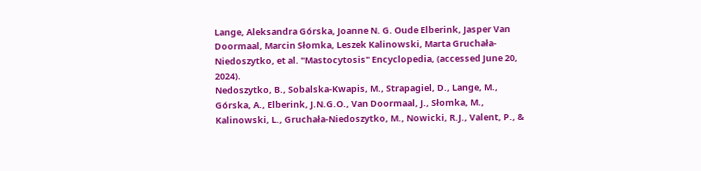Lange, Aleksandra Górska, Joanne N. G. Oude Elberink, Jasper Van Doormaal, Marcin Słomka, Leszek Kalinowski, Marta Gruchała-Niedoszytko, et al. "Mastocytosis" Encyclopedia, (accessed June 20, 2024).
Nedoszytko, B., Sobalska-Kwapis, M., Strapagiel, D., Lange, M., Górska, A., Elberink, J.N.G.O., Van Doormaal, J., Słomka, M., Kalinowski, L., Gruchała-Niedoszytko, M., Nowicki, R.J., Valent, P., &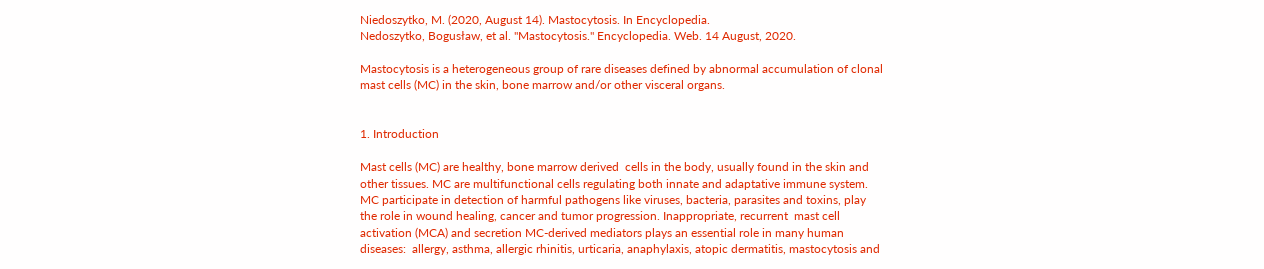Niedoszytko, M. (2020, August 14). Mastocytosis. In Encyclopedia.
Nedoszytko, Bogusław, et al. "Mastocytosis." Encyclopedia. Web. 14 August, 2020.

Mastocytosis is a heterogeneous group of rare diseases defined by abnormal accumulation of clonal mast cells (MC) in the skin, bone marrow and/or other visceral organs.


1. Introduction

Mast cells (MC) are healthy, bone marrow derived  cells in the body, usually found in the skin and other tissues. MC are multifunctional cells regulating both innate and adaptative immune system. MC participate in detection of harmful pathogens like viruses, bacteria, parasites and toxins, play the role in wound healing, cancer and tumor progression. Inappropriate, recurrent  mast cell activation (MCA) and secretion MC-derived mediators plays an essential role in many human diseases:  allergy, asthma, allergic rhinitis, urticaria, anaphylaxis, atopic dermatitis, mastocytosis and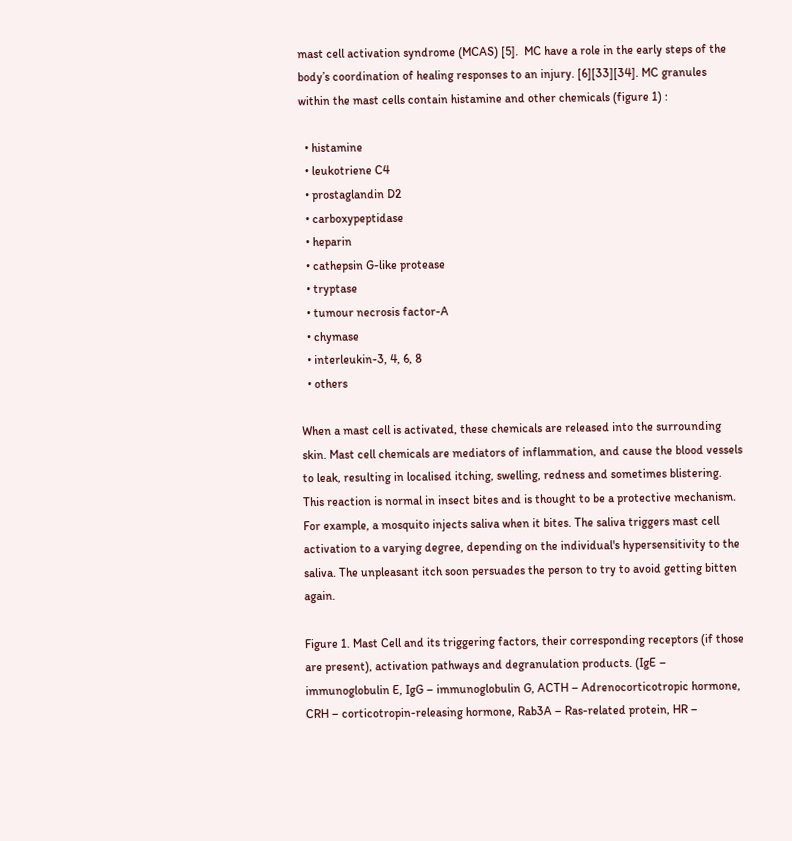mast cell activation syndrome (MCAS) [5].  MC have a role in the early steps of the body’s coordination of healing responses to an injury. [6][33][34]. MC granules within the mast cells contain histamine and other chemicals (figure 1) :

  • histamine
  • leukotriene C4
  • prostaglandin D2
  • carboxypeptidase
  • heparin
  • cathepsin G-like protease
  • tryptase
  • tumour necrosis factor-A
  • chymase
  • interleukin-3, 4, 6, 8
  • others

When a mast cell is activated, these chemicals are released into the surrounding skin. Mast cell chemicals are mediators of inflammation, and cause the blood vessels to leak, resulting in localised itching, swelling, redness and sometimes blistering. This reaction is normal in insect bites and is thought to be a protective mechanism. For example, a mosquito injects saliva when it bites. The saliva triggers mast cell activation to a varying degree, depending on the individual's hypersensitivity to the saliva. The unpleasant itch soon persuades the person to try to avoid getting bitten again.

Figure 1. Mast Cell and its triggering factors, their corresponding receptors (if those are present), activation pathways and degranulation products. (IgE – immunoglobulin E, IgG – immunoglobulin G, ACTH – Adrenocorticotropic hormone, CRH – corticotropin-releasing hormone, Rab3A – Ras-related protein, HR –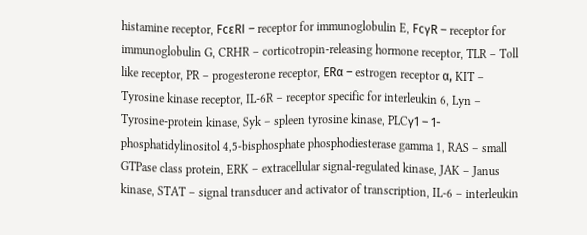histamine receptor, FcεRI – receptor for immunoglobulin E, FcγR – receptor for immunoglobulin G, CRHR – corticotropin-releasing hormone receptor, TLR – Toll like receptor, PR – progesterone receptor, ERα – estrogen receptor α, KIT – Tyrosine kinase receptor, IL-6R – receptor specific for interleukin 6, Lyn – Tyrosine-protein kinase, Syk – spleen tyrosine kinase, PLCγ1 – 1-phosphatidylinositol 4,5-bisphosphate phosphodiesterase gamma 1, RAS – small GTPase class protein, ERK – extracellular signal-regulated kinase, JAK – Janus kinase, STAT – signal transducer and activator of transcription, IL-6 – interleukin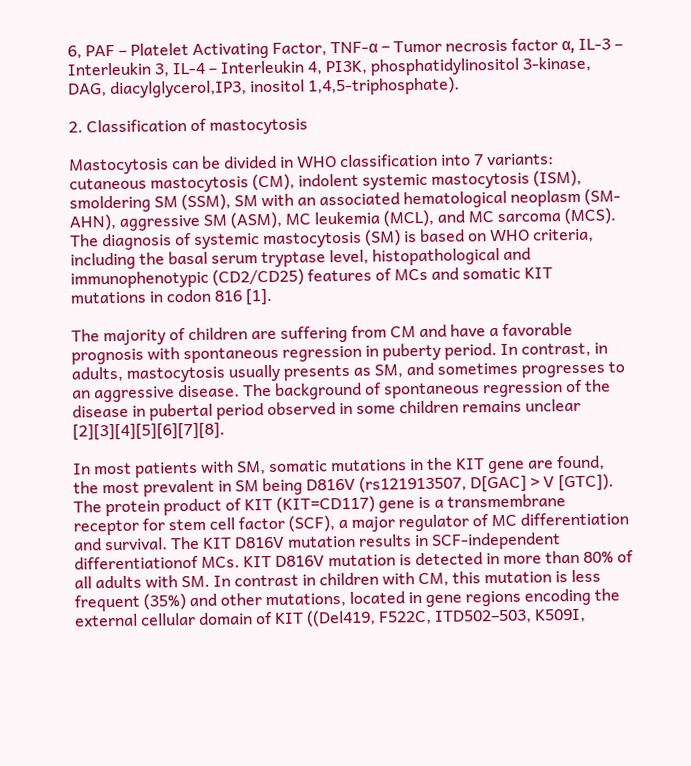6, PAF – Platelet Activating Factor, TNF-α – Tumor necrosis factor α, IL-3 – Interleukin 3, IL-4 – Interleukin 4, PI3K, phosphatidylinositol 3-kinase, DAG, diacylglycerol,IP3, inositol 1,4,5-triphosphate).

2. Classification of mastocytosis

Mastocytosis can be divided in WHO classification into 7 variants: cutaneous mastocytosis (CM), indolent systemic mastocytosis (ISM), smoldering SM (SSM), SM with an associated hematological neoplasm (SM‐AHN), aggressive SM (ASM), MC leukemia (MCL), and MC sarcoma (MCS). The diagnosis of systemic mastocytosis (SM) is based on WHO criteria, including the basal serum tryptase level, histopathological and immunophenotypic (CD2/CD25) features of MCs and somatic KIT mutations in codon 816 [1].

The majority of children are suffering from CM and have a favorable prognosis with spontaneous regression in puberty period. In contrast, in adults, mastocytosis usually presents as SM, and sometimes progresses to an aggressive disease. The background of spontaneous regression of the disease in pubertal period observed in some children remains unclear [2][3][4][5][6][7][8].

In most patients with SM, somatic mutations in the KIT gene are found, the most prevalent in SM being D816V (rs121913507, D[GAC] > V [GTC]). The protein product of KIT (KIT=CD117) gene is a transmembrane receptor for stem cell factor (SCF), a major regulator of MC differentiation and survival. The KIT D816V mutation results in SCF‐independent differentiationof MCs. KIT D816V mutation is detected in more than 80% of all adults with SM. In contrast in children with CM, this mutation is less frequent (35%) and other mutations, located in gene regions encoding the external cellular domain of KIT ((Del419, F522C, ITD502–503, K509I,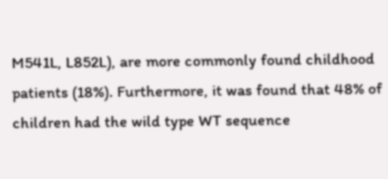M541L, L852L), are more commonly found childhood patients (18%). Furthermore, it was found that 48% of children had the wild type WT sequence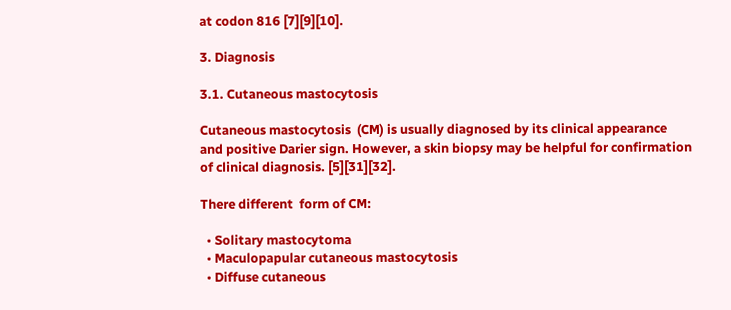at codon 816 [7][9][10].

3. Diagnosis

3.1. Cutaneous mastocytosis

Cutaneous mastocytosis  (CM) is usually diagnosed by its clinical appearance and positive Darier sign. However, a skin biopsy may be helpful for confirmation of clinical diagnosis. [5][31][32].

There different  form of CM:

  • Solitary mastocytoma
  • Maculopapular cutaneous mastocytosis
  • Diffuse cutaneous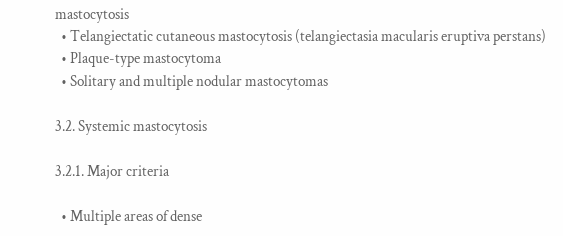mastocytosis
  • Telangiectatic cutaneous mastocytosis (telangiectasia macularis eruptiva perstans)
  • Plaque-type mastocytoma
  • Solitary and multiple nodular mastocytomas

3.2. Systemic mastocytosis

3.2.1. Major criteria

  • Multiple areas of dense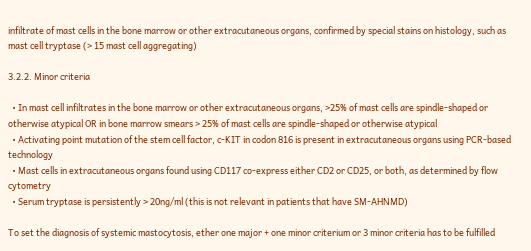infiltrate of mast cells in the bone marrow or other extracutaneous organs, confirmed by special stains on histology, such as mast cell tryptase (> 15 mast cell aggregating)

3.2.2. Minor criteria

  • In mast cell infiltrates in the bone marrow or other extracutaneous organs, >25% of mast cells are spindle-shaped or otherwise atypical OR in bone marrow smears > 25% of mast cells are spindle-shaped or otherwise atypical
  • Activating point mutation of the stem cell factor, c-KIT in codon 816 is present in extracutaneous organs using PCR-based technology
  • Mast cells in extracutaneous organs found using CD117 co-express either CD2 or CD25, or both, as determined by flow cytometry
  • Serum tryptase is persistently > 20ng/ml (this is not relevant in patients that have SM-AHNMD)

To set the diagnosis of systemic mastocytosis, ether one major + one minor criterium or 3 minor criteria has to be fulfilled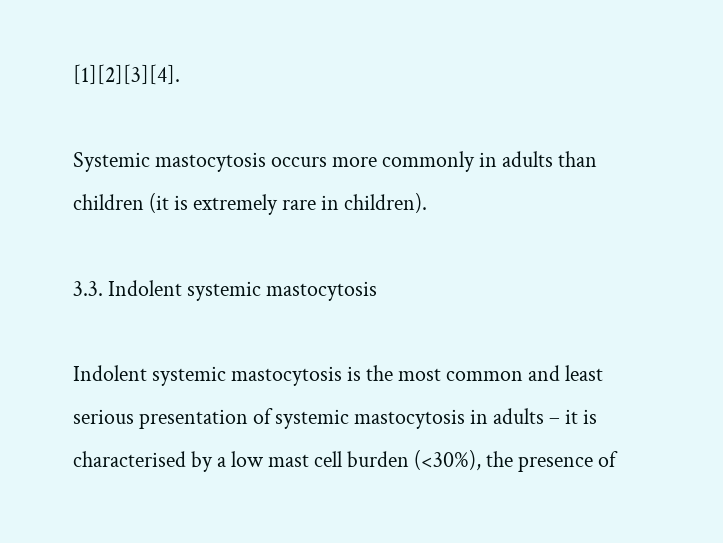[1][2][3][4].

Systemic mastocytosis occurs more commonly in adults than children (it is extremely rare in children).

3.3. Indolent systemic mastocytosis

Indolent systemic mastocytosis is the most common and least serious presentation of systemic mastocytosis in adults – it is characterised by a low mast cell burden (<30%), the presence of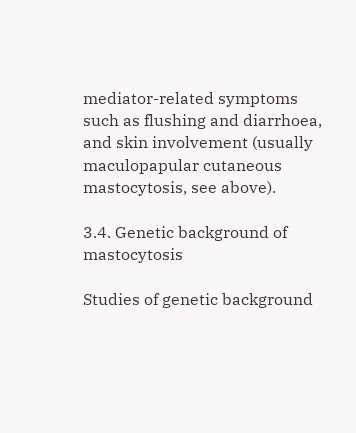mediator-related symptoms such as flushing and diarrhoea, and skin involvement (usually maculopapular cutaneous mastocytosis, see above).

3.4. Genetic background of mastocytosis

Studies of genetic background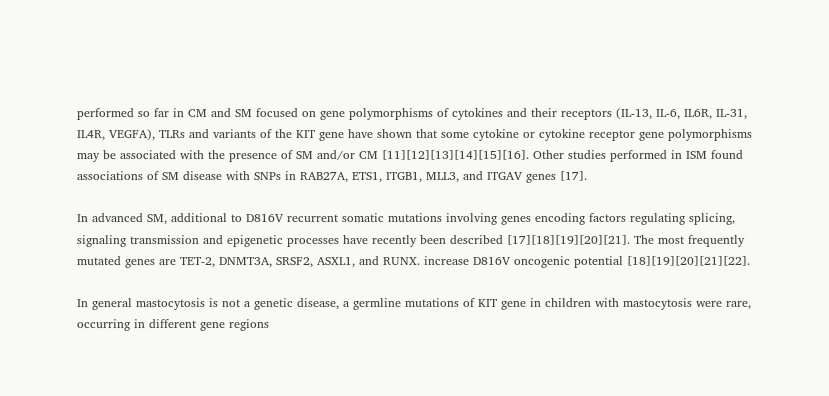performed so far in CM and SM focused on gene polymorphisms of cytokines and their receptors (IL-13, IL-6, IL6R, IL-31, IL4R, VEGFA), TLRs and variants of the KIT gene have shown that some cytokine or cytokine receptor gene polymorphisms may be associated with the presence of SM and/or CM [11][12][13][14][15][16]. Other studies performed in ISM found associations of SM disease with SNPs in RAB27A, ETS1, ITGB1, MLL3, and ITGAV genes [17].

In advanced SM, additional to D816V recurrent somatic mutations involving genes encoding factors regulating splicing, signaling transmission and epigenetic processes have recently been described [17][18][19][20][21]. The most frequently mutated genes are TET-2, DNMT3A, SRSF2, ASXL1, and RUNX. increase D816V oncogenic potential [18][19][20][21][22].

In general mastocytosis is not a genetic disease, a germline mutations of KIT gene in children with mastocytosis were rare, occurring in different gene regions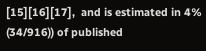[15][16][17],  and is estimated in 4% (34/916)) of published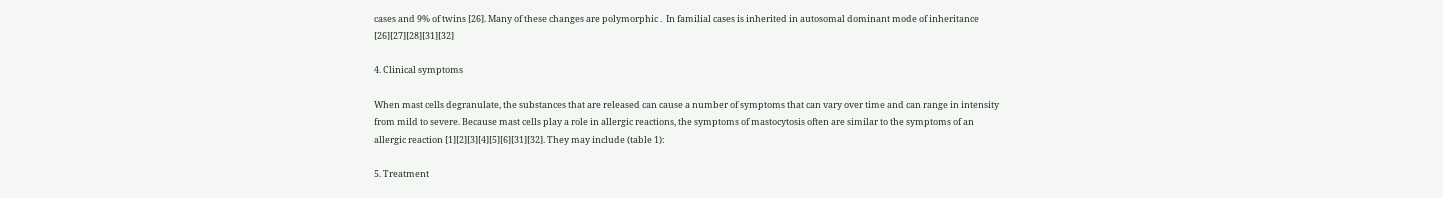cases and 9% of twins [26]. Many of these changes are polymorphic .  In familial cases is inherited in autosomal dominant mode of inheritance [26][27][28][31][32]

4. Clinical symptoms

When mast cells degranulate, the substances that are released can cause a number of symptoms that can vary over time and can range in intensity from mild to severe. Because mast cells play a role in allergic reactions, the symptoms of mastocytosis often are similar to the symptoms of an allergic reaction [1][2][3][4][5][6][31][32]. They may include (table 1):

5. Treatment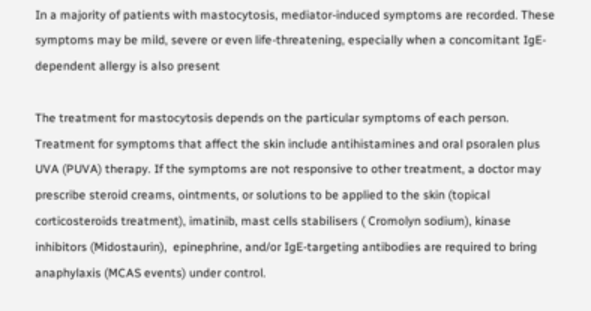In a majority of patients with mastocytosis, mediator-induced symptoms are recorded. These symptoms may be mild, severe or even life-threatening, especially when a concomitant IgE-dependent allergy is also present

The treatment for mastocytosis depends on the particular symptoms of each person. Treatment for symptoms that affect the skin include antihistamines and oral psoralen plus UVA (PUVA) therapy. If the symptoms are not responsive to other treatment, a doctor may prescribe steroid creams, ointments, or solutions to be applied to the skin (topical corticosteroids treatment), imatinib, mast cells stabilisers ( Cromolyn sodium), kinase inhibitors (Midostaurin),  epinephrine, and/or IgE-targeting antibodies are required to bring anaphylaxis (MCAS events) under control.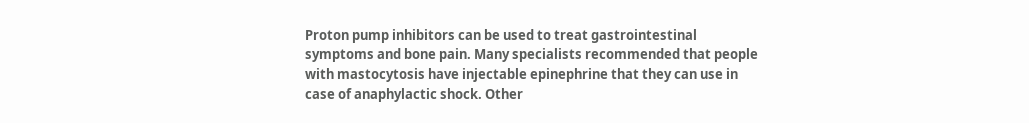Proton pump inhibitors can be used to treat gastrointestinal symptoms and bone pain. Many specialists recommended that people with mastocytosis have injectable epinephrine that they can use in case of anaphylactic shock. Other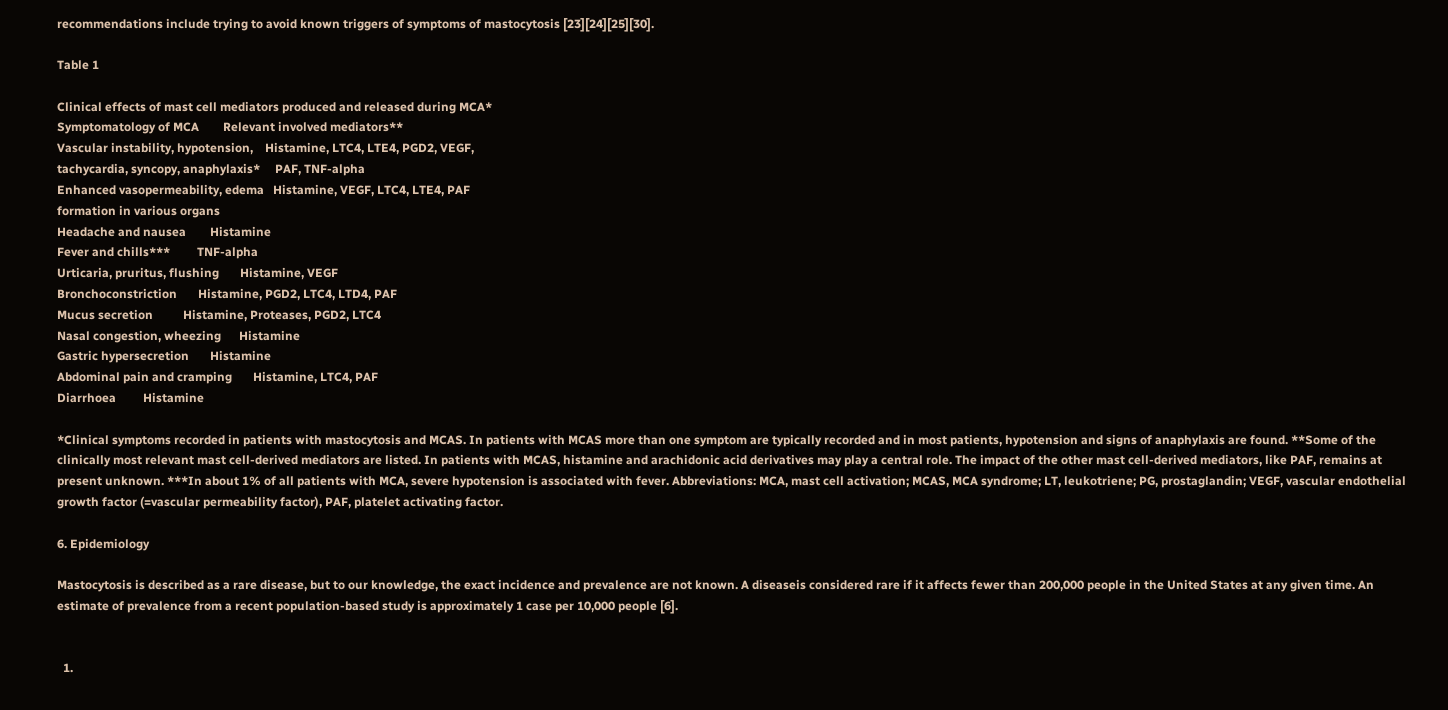recommendations include trying to avoid known triggers of symptoms of mastocytosis [23][24][25][30].

Table 1

Clinical effects of mast cell mediators produced and released during MCA*
Symptomatology of MCA        Relevant involved mediators**
Vascular instability, hypotension,    Histamine, LTC4, LTE4, PGD2, VEGF,
tachycardia, syncopy, anaphylaxis*     PAF, TNF-alpha
Enhanced vasopermeability, edema   Histamine, VEGF, LTC4, LTE4, PAF
formation in various organs
Headache and nausea        Histamine
Fever and chills***         TNF-alpha
Urticaria, pruritus, flushing       Histamine, VEGF
Bronchoconstriction       Histamine, PGD2, LTC4, LTD4, PAF
Mucus secretion          Histamine, Proteases, PGD2, LTC4
Nasal congestion, wheezing      Histamine
Gastric hypersecretion       Histamine
Abdominal pain and cramping       Histamine, LTC4, PAF
Diarrhoea         Histamine

*Clinical symptoms recorded in patients with mastocytosis and MCAS. In patients with MCAS more than one symptom are typically recorded and in most patients, hypotension and signs of anaphylaxis are found. **Some of the clinically most relevant mast cell-derived mediators are listed. In patients with MCAS, histamine and arachidonic acid derivatives may play a central role. The impact of the other mast cell-derived mediators, like PAF, remains at present unknown. ***In about 1% of all patients with MCA, severe hypotension is associated with fever. Abbreviations: MCA, mast cell activation; MCAS, MCA syndrome; LT, leukotriene; PG, prostaglandin; VEGF, vascular endothelial growth factor (=vascular permeability factor), PAF, platelet activating factor.

6. Epidemiology

Mastocytosis is described as a rare disease, but to our knowledge, the exact incidence and prevalence are not known. A diseaseis considered rare if it affects fewer than 200,000 people in the United States at any given time. An estimate of prevalence from a recent population-based study is approximately 1 case per 10,000 people [6].


  1.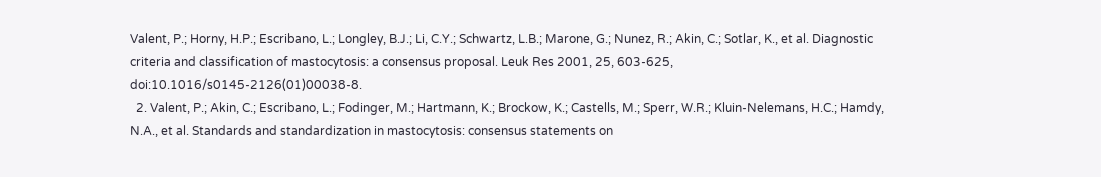Valent, P.; Horny, H.P.; Escribano, L.; Longley, B.J.; Li, C.Y.; Schwartz, L.B.; Marone, G.; Nunez, R.; Akin, C.; Sotlar, K., et al. Diagnostic criteria and classification of mastocytosis: a consensus proposal. Leuk Res 2001, 25, 603-625, doi:10.1016/s0145-2126(01)00038-8.
  2. Valent, P.; Akin, C.; Escribano, L.; Fodinger, M.; Hartmann, K.; Brockow, K.; Castells, M.; Sperr, W.R.; Kluin-Nelemans, H.C.; Hamdy, N.A., et al. Standards and standardization in mastocytosis: consensus statements on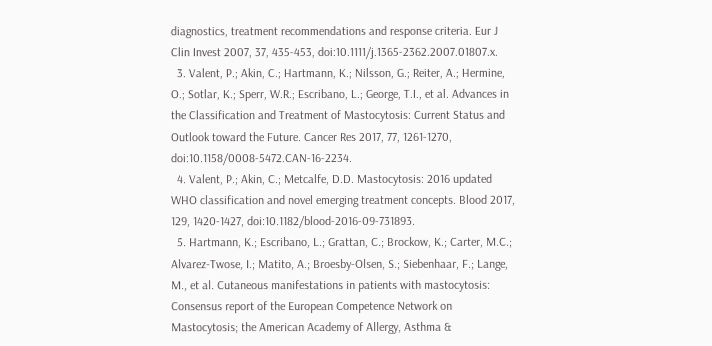diagnostics, treatment recommendations and response criteria. Eur J Clin Invest 2007, 37, 435-453, doi:10.1111/j.1365-2362.2007.01807.x.
  3. Valent, P.; Akin, C.; Hartmann, K.; Nilsson, G.; Reiter, A.; Hermine, O.; Sotlar, K.; Sperr, W.R.; Escribano, L.; George, T.I., et al. Advances in the Classification and Treatment of Mastocytosis: Current Status and Outlook toward the Future. Cancer Res 2017, 77, 1261-1270, doi:10.1158/0008-5472.CAN-16-2234.
  4. Valent, P.; Akin, C.; Metcalfe, D.D. Mastocytosis: 2016 updated WHO classification and novel emerging treatment concepts. Blood 2017, 129, 1420-1427, doi:10.1182/blood-2016-09-731893.
  5. Hartmann, K.; Escribano, L.; Grattan, C.; Brockow, K.; Carter, M.C.; Alvarez-Twose, I.; Matito, A.; Broesby-Olsen, S.; Siebenhaar, F.; Lange, M., et al. Cutaneous manifestations in patients with mastocytosis: Consensus report of the European Competence Network on Mastocytosis; the American Academy of Allergy, Asthma &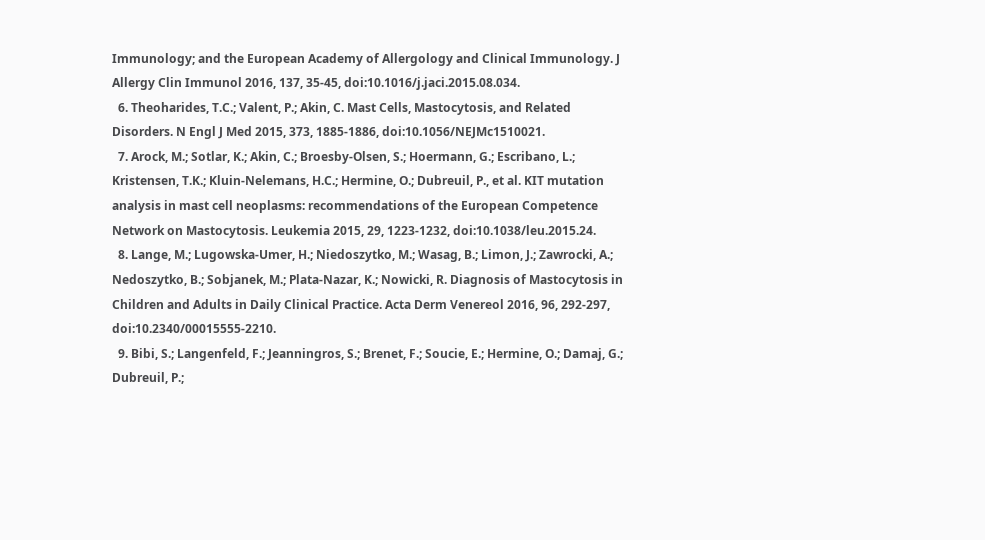Immunology; and the European Academy of Allergology and Clinical Immunology. J Allergy Clin Immunol 2016, 137, 35-45, doi:10.1016/j.jaci.2015.08.034.
  6. Theoharides, T.C.; Valent, P.; Akin, C. Mast Cells, Mastocytosis, and Related Disorders. N Engl J Med 2015, 373, 1885-1886, doi:10.1056/NEJMc1510021.
  7. Arock, M.; Sotlar, K.; Akin, C.; Broesby-Olsen, S.; Hoermann, G.; Escribano, L.; Kristensen, T.K.; Kluin-Nelemans, H.C.; Hermine, O.; Dubreuil, P., et al. KIT mutation analysis in mast cell neoplasms: recommendations of the European Competence Network on Mastocytosis. Leukemia 2015, 29, 1223-1232, doi:10.1038/leu.2015.24.
  8. Lange, M.; Lugowska-Umer, H.; Niedoszytko, M.; Wasag, B.; Limon, J.; Zawrocki, A.; Nedoszytko, B.; Sobjanek, M.; Plata-Nazar, K.; Nowicki, R. Diagnosis of Mastocytosis in Children and Adults in Daily Clinical Practice. Acta Derm Venereol 2016, 96, 292-297, doi:10.2340/00015555-2210.
  9. Bibi, S.; Langenfeld, F.; Jeanningros, S.; Brenet, F.; Soucie, E.; Hermine, O.; Damaj, G.; Dubreuil, P.;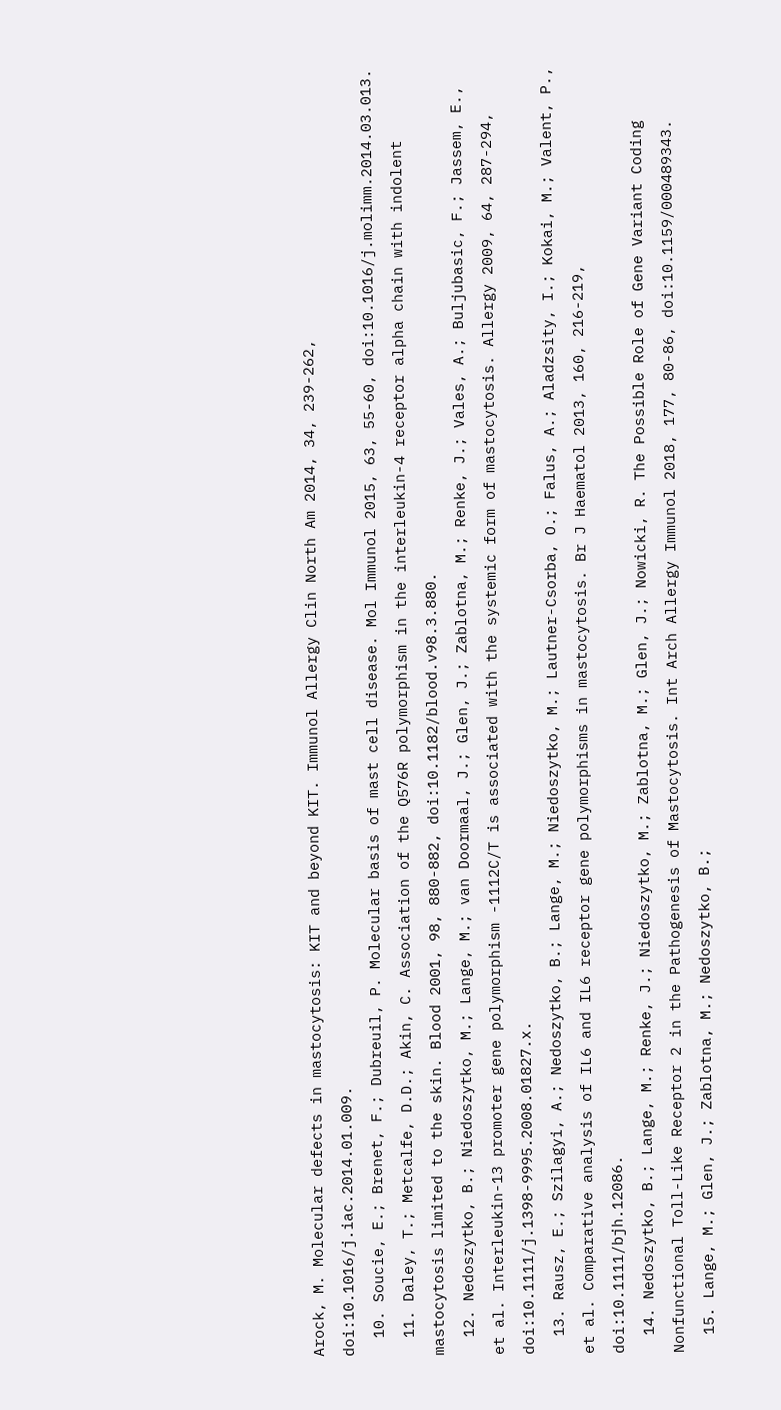Arock, M. Molecular defects in mastocytosis: KIT and beyond KIT. Immunol Allergy Clin North Am 2014, 34, 239-262, doi:10.1016/j.iac.2014.01.009.
  10. Soucie, E.; Brenet, F.; Dubreuil, P. Molecular basis of mast cell disease. Mol Immunol 2015, 63, 55-60, doi:10.1016/j.molimm.2014.03.013.
  11. Daley, T.; Metcalfe, D.D.; Akin, C. Association of the Q576R polymorphism in the interleukin-4 receptor alpha chain with indolent mastocytosis limited to the skin. Blood 2001, 98, 880-882, doi:10.1182/blood.v98.3.880.
  12. Nedoszytko, B.; Niedoszytko, M.; Lange, M.; van Doormaal, J.; Glen, J.; Zablotna, M.; Renke, J.; Vales, A.; Buljubasic, F.; Jassem, E., et al. Interleukin-13 promoter gene polymorphism -1112C/T is associated with the systemic form of mastocytosis. Allergy 2009, 64, 287-294, doi:10.1111/j.1398-9995.2008.01827.x.
  13. Rausz, E.; Szilagyi, A.; Nedoszytko, B.; Lange, M.; Niedoszytko, M.; Lautner-Csorba, O.; Falus, A.; Aladzsity, I.; Kokai, M.; Valent, P., et al. Comparative analysis of IL6 and IL6 receptor gene polymorphisms in mastocytosis. Br J Haematol 2013, 160, 216-219, doi:10.1111/bjh.12086.
  14. Nedoszytko, B.; Lange, M.; Renke, J.; Niedoszytko, M.; Zablotna, M.; Glen, J.; Nowicki, R. The Possible Role of Gene Variant Coding Nonfunctional Toll-Like Receptor 2 in the Pathogenesis of Mastocytosis. Int Arch Allergy Immunol 2018, 177, 80-86, doi:10.1159/000489343.
  15. Lange, M.; Glen, J.; Zablotna, M.; Nedoszytko, B.;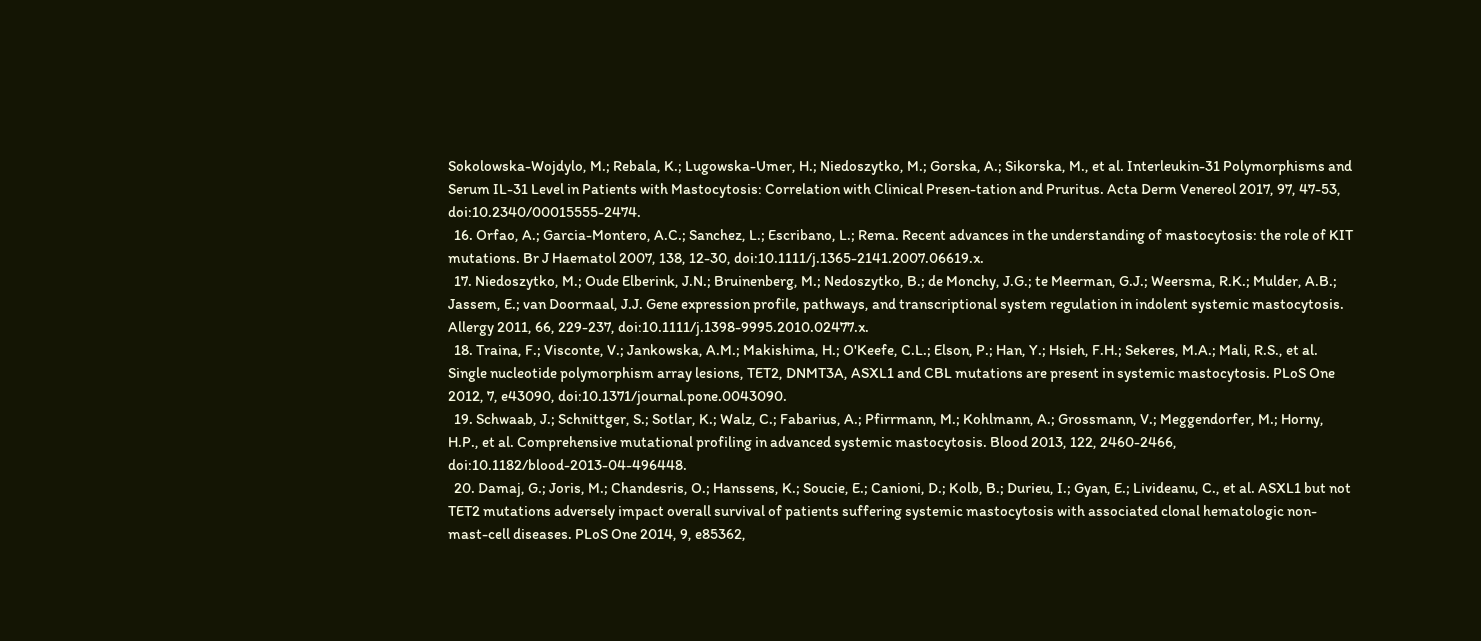Sokolowska-Wojdylo, M.; Rebala, K.; Lugowska-Umer, H.; Niedoszytko, M.; Gorska, A.; Sikorska, M., et al. Interleukin-31 Polymorphisms and Serum IL-31 Level in Patients with Mastocytosis: Correlation with Clinical Presen-tation and Pruritus. Acta Derm Venereol 2017, 97, 47-53, doi:10.2340/00015555-2474.
  16. Orfao, A.; Garcia-Montero, A.C.; Sanchez, L.; Escribano, L.; Rema. Recent advances in the understanding of mastocytosis: the role of KIT mutations. Br J Haematol 2007, 138, 12-30, doi:10.1111/j.1365-2141.2007.06619.x.
  17. Niedoszytko, M.; Oude Elberink, J.N.; Bruinenberg, M.; Nedoszytko, B.; de Monchy, J.G.; te Meerman, G.J.; Weersma, R.K.; Mulder, A.B.; Jassem, E.; van Doormaal, J.J. Gene expression profile, pathways, and transcriptional system regulation in indolent systemic mastocytosis. Allergy 2011, 66, 229-237, doi:10.1111/j.1398-9995.2010.02477.x.
  18. Traina, F.; Visconte, V.; Jankowska, A.M.; Makishima, H.; O'Keefe, C.L.; Elson, P.; Han, Y.; Hsieh, F.H.; Sekeres, M.A.; Mali, R.S., et al. Single nucleotide polymorphism array lesions, TET2, DNMT3A, ASXL1 and CBL mutations are present in systemic mastocytosis. PLoS One 2012, 7, e43090, doi:10.1371/journal.pone.0043090.
  19. Schwaab, J.; Schnittger, S.; Sotlar, K.; Walz, C.; Fabarius, A.; Pfirrmann, M.; Kohlmann, A.; Grossmann, V.; Meggendorfer, M.; Horny, H.P., et al. Comprehensive mutational profiling in advanced systemic mastocytosis. Blood 2013, 122, 2460-2466, doi:10.1182/blood-2013-04-496448.
  20. Damaj, G.; Joris, M.; Chandesris, O.; Hanssens, K.; Soucie, E.; Canioni, D.; Kolb, B.; Durieu, I.; Gyan, E.; Livideanu, C., et al. ASXL1 but not TET2 mutations adversely impact overall survival of patients suffering systemic mastocytosis with associated clonal hematologic non-mast-cell diseases. PLoS One 2014, 9, e85362,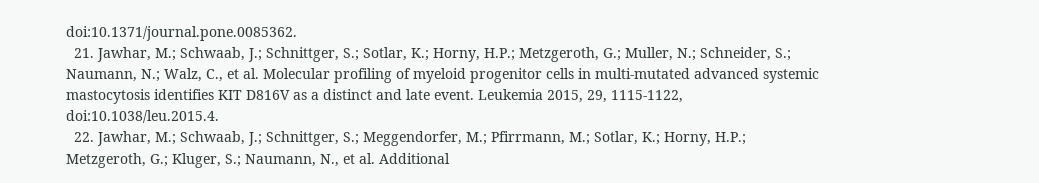doi:10.1371/journal.pone.0085362.
  21. Jawhar, M.; Schwaab, J.; Schnittger, S.; Sotlar, K.; Horny, H.P.; Metzgeroth, G.; Muller, N.; Schneider, S.; Naumann, N.; Walz, C., et al. Molecular profiling of myeloid progenitor cells in multi-mutated advanced systemic mastocytosis identifies KIT D816V as a distinct and late event. Leukemia 2015, 29, 1115-1122, doi:10.1038/leu.2015.4.
  22. Jawhar, M.; Schwaab, J.; Schnittger, S.; Meggendorfer, M.; Pfirrmann, M.; Sotlar, K.; Horny, H.P.; Metzgeroth, G.; Kluger, S.; Naumann, N., et al. Additional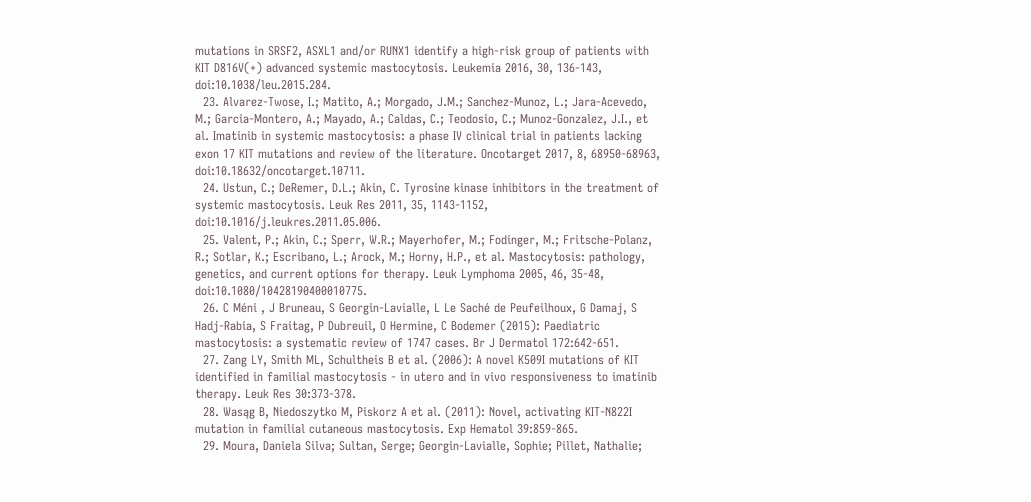mutations in SRSF2, ASXL1 and/or RUNX1 identify a high-risk group of patients with KIT D816V(+) advanced systemic mastocytosis. Leukemia 2016, 30, 136-143, doi:10.1038/leu.2015.284.
  23. Alvarez-Twose, I.; Matito, A.; Morgado, J.M.; Sanchez-Munoz, L.; Jara-Acevedo, M.; Garcia-Montero, A.; Mayado, A.; Caldas, C.; Teodosio, C.; Munoz-Gonzalez, J.I., et al. Imatinib in systemic mastocytosis: a phase IV clinical trial in patients lacking exon 17 KIT mutations and review of the literature. Oncotarget 2017, 8, 68950-68963, doi:10.18632/oncotarget.10711.
  24. Ustun, C.; DeRemer, D.L.; Akin, C. Tyrosine kinase inhibitors in the treatment of systemic mastocytosis. Leuk Res 2011, 35, 1143-1152, doi:10.1016/j.leukres.2011.05.006.
  25. Valent, P.; Akin, C.; Sperr, W.R.; Mayerhofer, M.; Fodinger, M.; Fritsche-Polanz, R.; Sotlar, K.; Escribano, L.; Arock, M.; Horny, H.P., et al. Mastocytosis: pathology, genetics, and current options for therapy. Leuk Lymphoma 2005, 46, 35-48, doi:10.1080/10428190400010775.
  26. C Méni , J Bruneau, S Georgin-Lavialle, L Le Saché de Peufeilhoux, G Damaj, S Hadj-Rabia, S Fraitag, P Dubreuil, O Hermine, C Bodemer (2015): Paediatric mastocytosis: a systematic review of 1747 cases. Br J Dermatol 172:642-651.
  27. Zang LY, Smith ML, Schultheis B et al. (2006): A novel K509I mutations of KIT identified in familial mastocytosis - in utero and in vivo responsiveness to imatinib therapy. Leuk Res 30:373-378.
  28. Wasąg B, Niedoszytko M, Piskorz A et al. (2011): Novel, activating KIT-N822I mutation in familial cutaneous mastocytosis. Exp Hematol 39:859-865.
  29. Moura, Daniela Silva; Sultan, Serge; Georgin-Lavialle, Sophie; Pillet, Nathalie;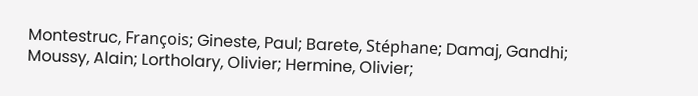Montestruc, François; Gineste, Paul; Barete, Stéphane; Damaj, Gandhi; Moussy, Alain; Lortholary, Olivier; Hermine, Olivier;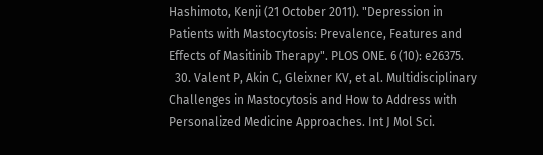Hashimoto, Kenji (21 October 2011). "Depression in Patients with Mastocytosis: Prevalence, Features and Effects of Masitinib Therapy". PLOS ONE. 6 (10): e26375.
  30. Valent P, Akin C, Gleixner KV, et al. Multidisciplinary Challenges in Mastocytosis and How to Address with Personalized Medicine Approaches. Int J Mol Sci.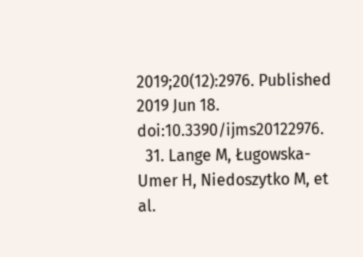2019;20(12):2976. Published 2019 Jun 18. doi:10.3390/ijms20122976.
  31. Lange M, Ługowska-Umer H, Niedoszytko M, et al.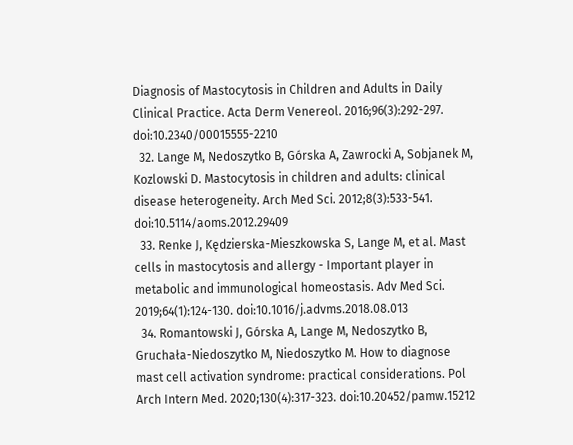Diagnosis of Mastocytosis in Children and Adults in Daily Clinical Practice. Acta Derm Venereol. 2016;96(3):292-297. doi:10.2340/00015555-2210
  32. Lange M, Nedoszytko B, Górska A, Zawrocki A, Sobjanek M, Kozlowski D. Mastocytosis in children and adults: clinical disease heterogeneity. Arch Med Sci. 2012;8(3):533-541. doi:10.5114/aoms.2012.29409
  33. Renke J, Kędzierska-Mieszkowska S, Lange M, et al. Mast cells in mastocytosis and allergy - Important player in metabolic and immunological homeostasis. Adv Med Sci. 2019;64(1):124-130. doi:10.1016/j.advms.2018.08.013
  34. Romantowski J, Górska A, Lange M, Nedoszytko B, Gruchała-Niedoszytko M, Niedoszytko M. How to diagnose mast cell activation syndrome: practical considerations. Pol Arch Intern Med. 2020;130(4):317-323. doi:10.20452/pamw.15212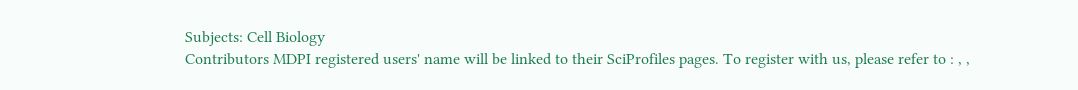Subjects: Cell Biology
Contributors MDPI registered users' name will be linked to their SciProfiles pages. To register with us, please refer to : , ,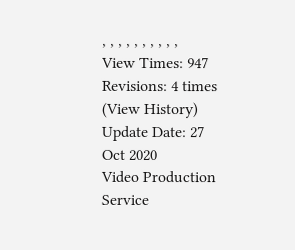, , , , , , , , , ,
View Times: 947
Revisions: 4 times (View History)
Update Date: 27 Oct 2020
Video Production Service